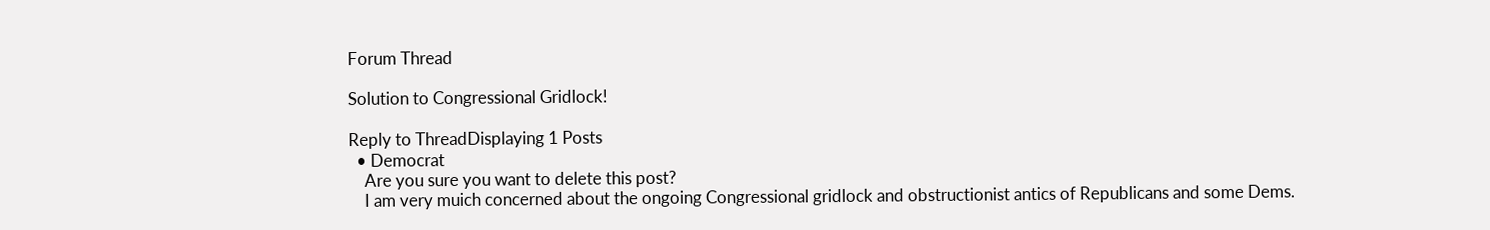Forum Thread

Solution to Congressional Gridlock!

Reply to ThreadDisplaying 1 Posts
  • Democrat
    Are you sure you want to delete this post?
    I am very muich concerned about the ongoing Congressional gridlock and obstructionist antics of Republicans and some Dems.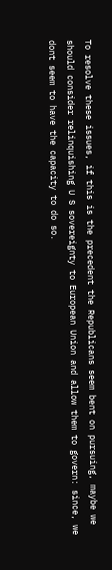To resolve these issues, if this is the precedent the Republicans seem bent on pursuing, maybe we should consider relinquishing U S sovereignty to European Union and allow them to govern: since, we dont seem to have the capacity to do so.